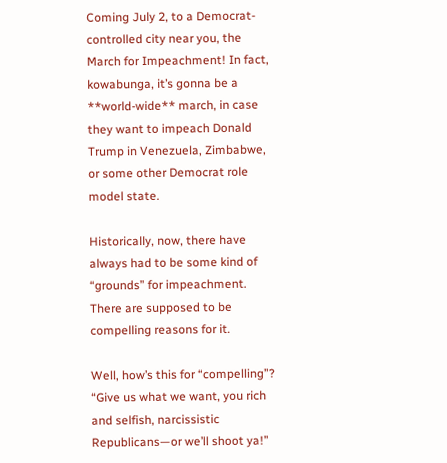Coming July 2, to a Democrat-controlled city near you, the March for Impeachment! In fact, kowabunga, it’s gonna be a **world-wide** march, in case they want to impeach Donald Trump in Venezuela, Zimbabwe, or some other Democrat role model state.

Historically, now, there have always had to be some kind of “grounds” for impeachment. There are supposed to be compelling reasons for it.

Well, how’s this for “compelling”? “Give us what we want, you rich and selfish, narcissistic Republicans—or we’ll shoot ya!”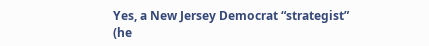Yes, a New Jersey Democrat “strategist” (he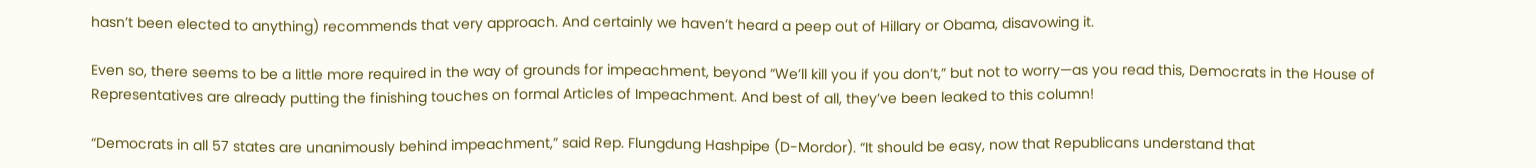hasn’t been elected to anything) recommends that very approach. And certainly we haven’t heard a peep out of Hillary or Obama, disavowing it.

Even so, there seems to be a little more required in the way of grounds for impeachment, beyond “We’ll kill you if you don’t,” but not to worry—as you read this, Democrats in the House of Representatives are already putting the finishing touches on formal Articles of Impeachment. And best of all, they’ve been leaked to this column!

“Democrats in all 57 states are unanimously behind impeachment,” said Rep. Flungdung Hashpipe (D-Mordor). “It should be easy, now that Republicans understand that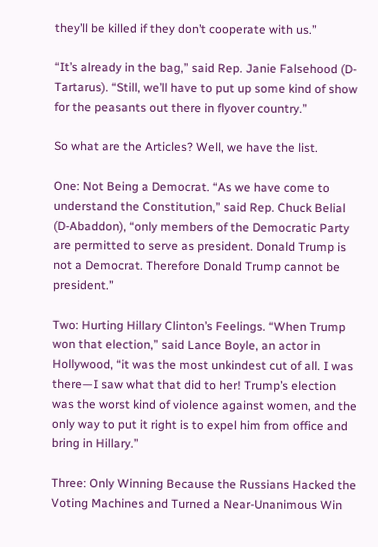they’ll be killed if they don’t cooperate with us.”

“It’s already in the bag,” said Rep. Janie Falsehood (D-Tartarus). “Still, we’ll have to put up some kind of show for the peasants out there in flyover country.”

So what are the Articles? Well, we have the list.

One: Not Being a Democrat. “As we have come to understand the Constitution,” said Rep. Chuck Belial (D-Abaddon), “only members of the Democratic Party are permitted to serve as president. Donald Trump is not a Democrat. Therefore Donald Trump cannot be president.”

Two: Hurting Hillary Clinton’s Feelings. “When Trump won that election,” said Lance Boyle, an actor in Hollywood, “it was the most unkindest cut of all. I was there—I saw what that did to her! Trump’s election was the worst kind of violence against women, and the only way to put it right is to expel him from office and bring in Hillary.”

Three: Only Winning Because the Russians Hacked the Voting Machines and Turned a Near-Unanimous Win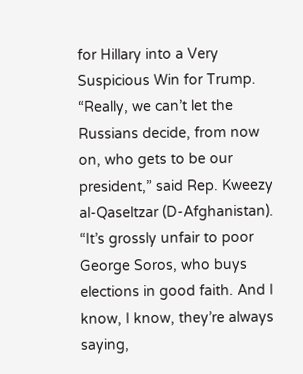for Hillary into a Very Suspicious Win for Trump. “Really, we can’t let the Russians decide, from now on, who gets to be our president,” said Rep. Kweezy al-Qaseltzar (D-Afghanistan). “It’s grossly unfair to poor George Soros, who buys elections in good faith. And I know, I know, they’re always saying,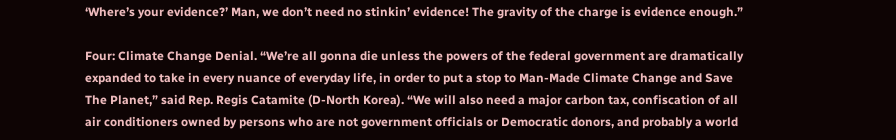‘Where’s your evidence?’ Man, we don’t need no stinkin’ evidence! The gravity of the charge is evidence enough.”

Four: Climate Change Denial. “We’re all gonna die unless the powers of the federal government are dramatically expanded to take in every nuance of everyday life, in order to put a stop to Man-Made Climate Change and Save The Planet,” said Rep. Regis Catamite (D-North Korea). “We will also need a major carbon tax, confiscation of all air conditioners owned by persons who are not government officials or Democratic donors, and probably a world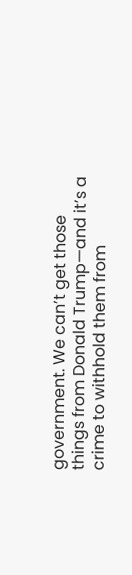government. We can’t get those things from Donald Trump—and it’s a crime to withhold them from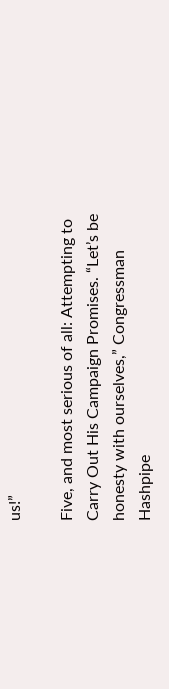us!”

Five, and most serious of all: Attempting to Carry Out His Campaign Promises. “Let’s be honesty with ourselves,” Congressman Hashpipe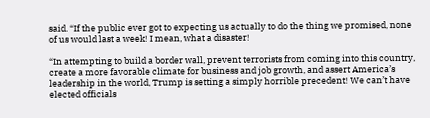said. “If the public ever got to expecting us actually to do the thing we promised, none of us would last a week! I mean, what a disaster!

“In attempting to build a border wall, prevent terrorists from coming into this country, create a more favorable climate for business and job growth, and assert America’s leadership in the world, Trump is setting a simply horrible precedent! We can’t have elected officials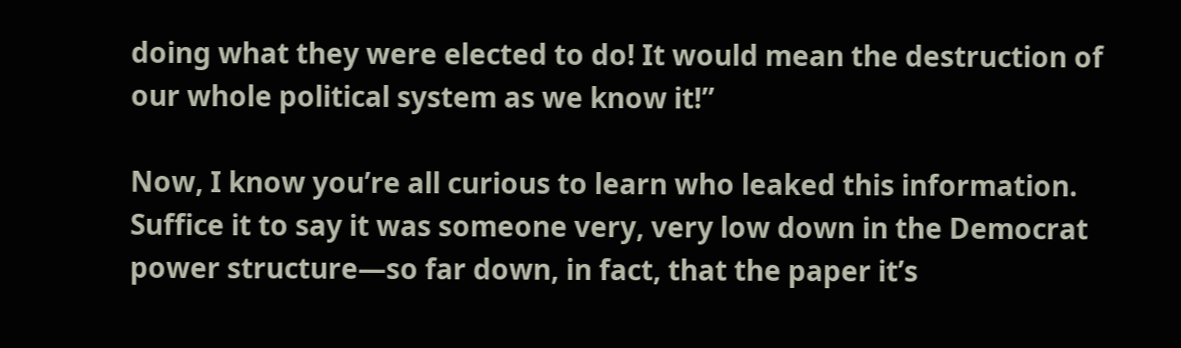doing what they were elected to do! It would mean the destruction of our whole political system as we know it!”

Now, I know you’re all curious to learn who leaked this information. Suffice it to say it was someone very, very low down in the Democrat power structure—so far down, in fact, that the paper it’s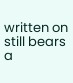written on still bears a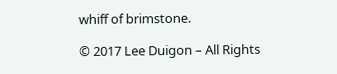whiff of brimstone.

© 2017 Lee Duigon – All Rights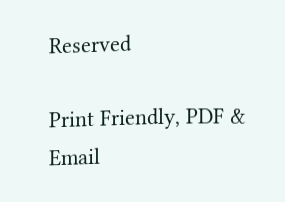Reserved

Print Friendly, PDF & Email